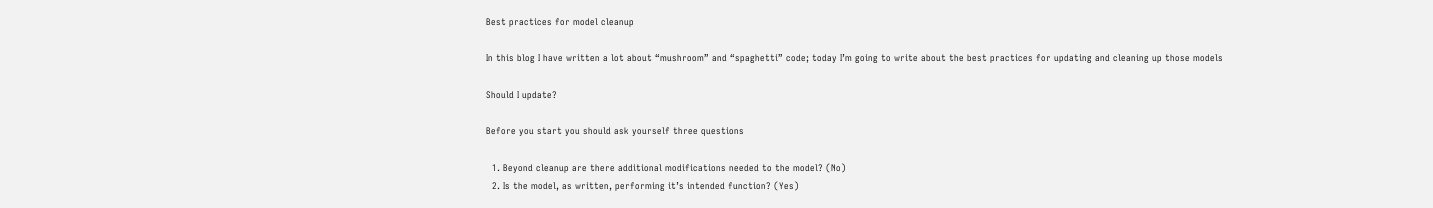Best practices for model cleanup

In this blog I have written a lot about “mushroom” and “spaghetti” code; today I’m going to write about the best practices for updating and cleaning up those models

Should I update?

Before you start you should ask yourself three questions

  1. Beyond cleanup are there additional modifications needed to the model? (No)
  2. Is the model, as written, performing it’s intended function? (Yes)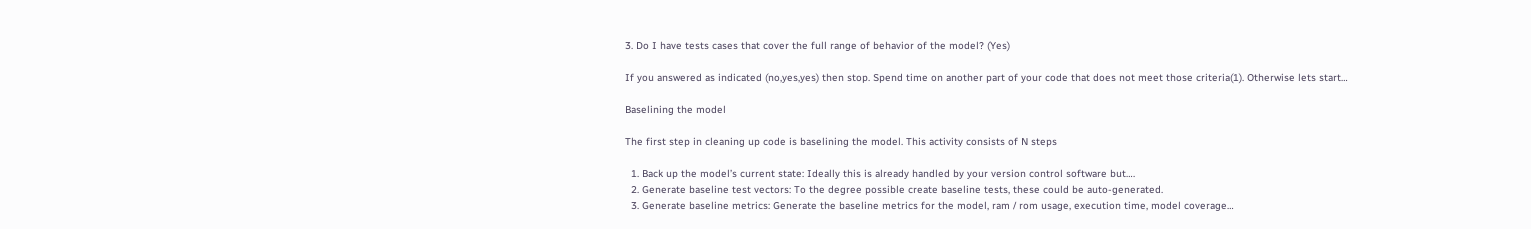3. Do I have tests cases that cover the full range of behavior of the model? (Yes)

If you answered as indicated (no,yes,yes) then stop. Spend time on another part of your code that does not meet those criteria(1). Otherwise lets start…

Baselining the model

The first step in cleaning up code is baselining the model. This activity consists of N steps

  1. Back up the model’s current state: Ideally this is already handled by your version control software but….
  2. Generate baseline test vectors: To the degree possible create baseline tests, these could be auto-generated.
  3. Generate baseline metrics: Generate the baseline metrics for the model, ram / rom usage, execution time, model coverage…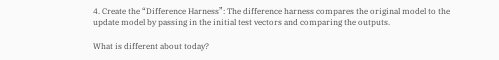4. Create the “Difference Harness”: The difference harness compares the original model to the update model by passing in the initial test vectors and comparing the outputs.

What is different about today?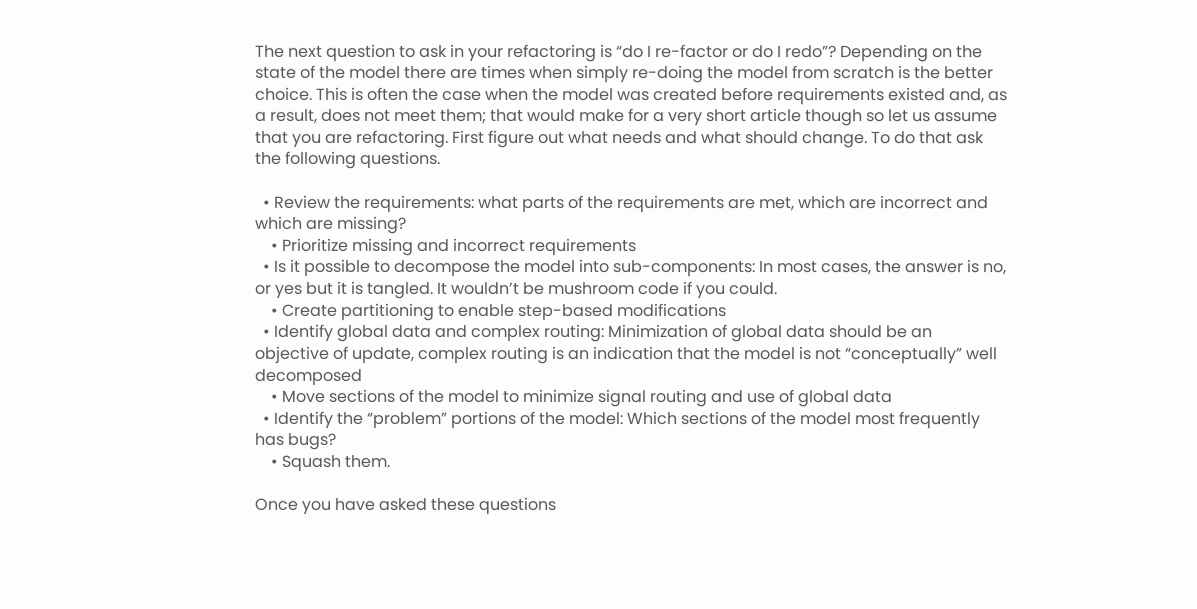The next question to ask in your refactoring is “do I re-factor or do I redo”? Depending on the state of the model there are times when simply re-doing the model from scratch is the better choice. This is often the case when the model was created before requirements existed and, as a result, does not meet them; that would make for a very short article though so let us assume that you are refactoring. First figure out what needs and what should change. To do that ask the following questions.

  • Review the requirements: what parts of the requirements are met, which are incorrect and which are missing?
    • Prioritize missing and incorrect requirements
  • Is it possible to decompose the model into sub-components: In most cases, the answer is no, or yes but it is tangled. It wouldn’t be mushroom code if you could.
    • Create partitioning to enable step-based modifications
  • Identify global data and complex routing: Minimization of global data should be an objective of update, complex routing is an indication that the model is not “conceptually” well decomposed
    • Move sections of the model to minimize signal routing and use of global data
  • Identify the “problem” portions of the model: Which sections of the model most frequently has bugs?
    • Squash them.

Once you have asked these questions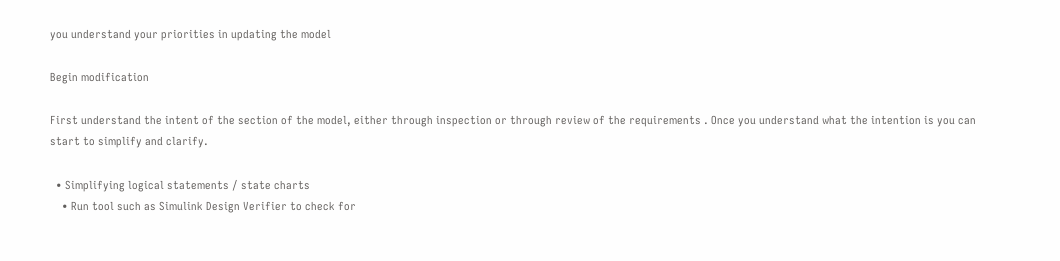you understand your priorities in updating the model

Begin modification

First understand the intent of the section of the model, either through inspection or through review of the requirements . Once you understand what the intention is you can start to simplify and clarify.

  • Simplifying logical statements / state charts
    • Run tool such as Simulink Design Verifier to check for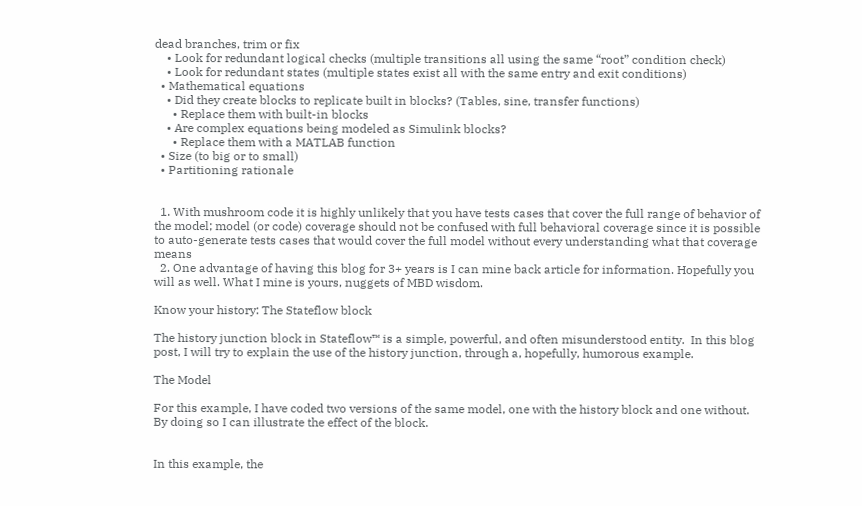dead branches, trim or fix
    • Look for redundant logical checks (multiple transitions all using the same “root” condition check)
    • Look for redundant states (multiple states exist all with the same entry and exit conditions)
  • Mathematical equations
    • Did they create blocks to replicate built in blocks? (Tables, sine, transfer functions)
      • Replace them with built-in blocks
    • Are complex equations being modeled as Simulink blocks?
      • Replace them with a MATLAB function
  • Size (to big or to small)
  • Partitioning rationale


  1. With mushroom code it is highly unlikely that you have tests cases that cover the full range of behavior of the model; model (or code) coverage should not be confused with full behavioral coverage since it is possible to auto-generate tests cases that would cover the full model without every understanding what that coverage means
  2. One advantage of having this blog for 3+ years is I can mine back article for information. Hopefully you will as well. What I mine is yours, nuggets of MBD wisdom.

Know your history: The Stateflow block

The history junction block in Stateflow™ is a simple, powerful, and often misunderstood entity.  In this blog post, I will try to explain the use of the history junction, through a, hopefully, humorous example.

The Model

For this example, I have coded two versions of the same model, one with the history block and one without.  By doing so I can illustrate the effect of the block.


In this example, the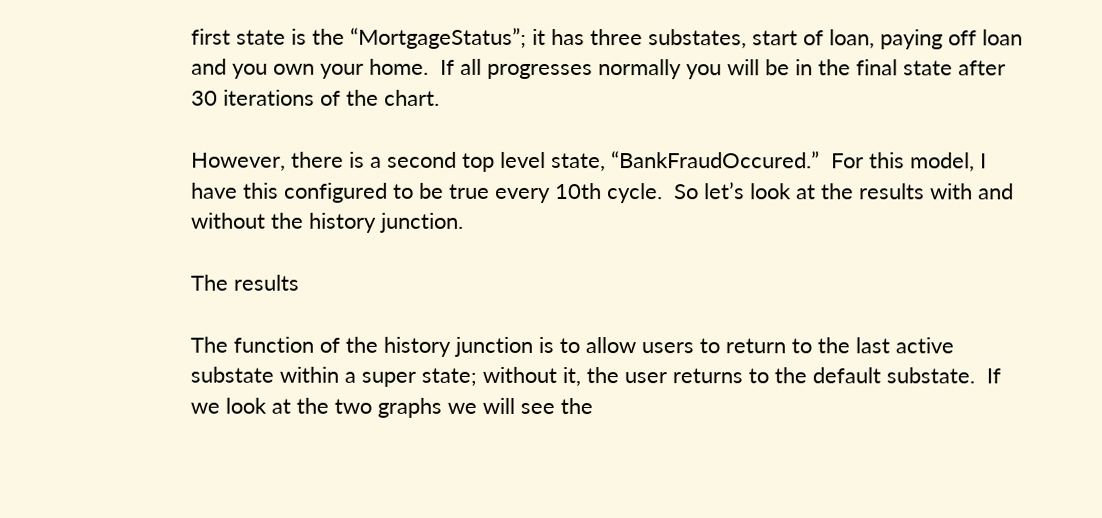first state is the “MortgageStatus”; it has three substates, start of loan, paying off loan and you own your home.  If all progresses normally you will be in the final state after 30 iterations of the chart.

However, there is a second top level state, “BankFraudOccured.”  For this model, I have this configured to be true every 10th cycle.  So let’s look at the results with and without the history junction.

The results

The function of the history junction is to allow users to return to the last active substate within a super state; without it, the user returns to the default substate.  If we look at the two graphs we will see the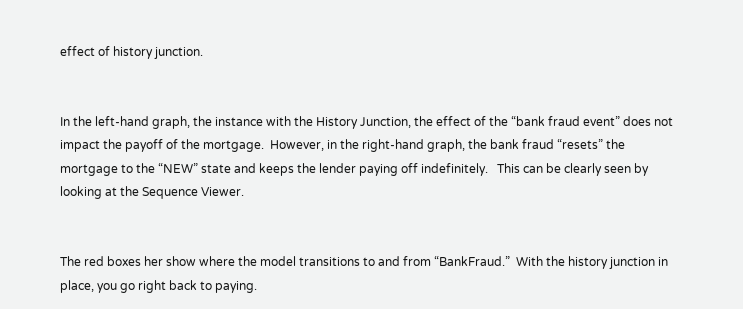effect of history junction.


In the left-hand graph, the instance with the History Junction, the effect of the “bank fraud event” does not impact the payoff of the mortgage.  However, in the right-hand graph, the bank fraud “resets” the mortgage to the “NEW” state and keeps the lender paying off indefinitely.   This can be clearly seen by looking at the Sequence Viewer.


The red boxes her show where the model transitions to and from “BankFraud.”  With the history junction in place, you go right back to paying.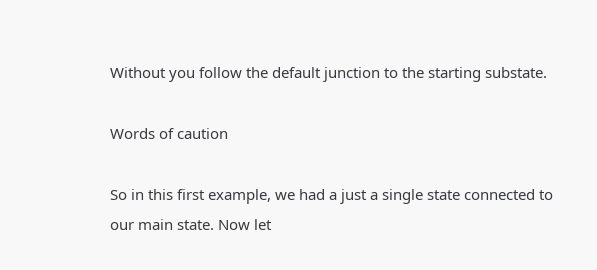Without you follow the default junction to the starting substate.

Words of caution

So in this first example, we had a just a single state connected to our main state. Now let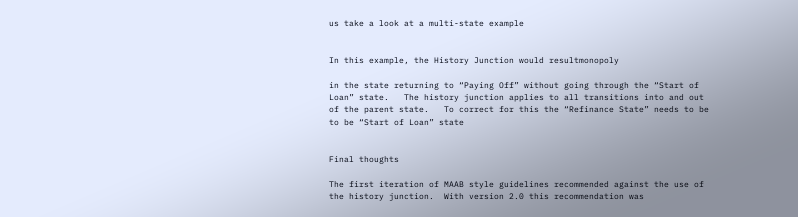us take a look at a multi-state example


In this example, the History Junction would resultmonopoly

in the state returning to “Paying Off” without going through the “Start of Loan” state.   The history junction applies to all transitions into and out of the parent state.   To correct for this the “Refinance State” needs to be to be “Start of Loan” state


Final thoughts

The first iteration of MAAB style guidelines recommended against the use of the history junction.  With version 2.0 this recommendation was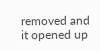removed and it opened up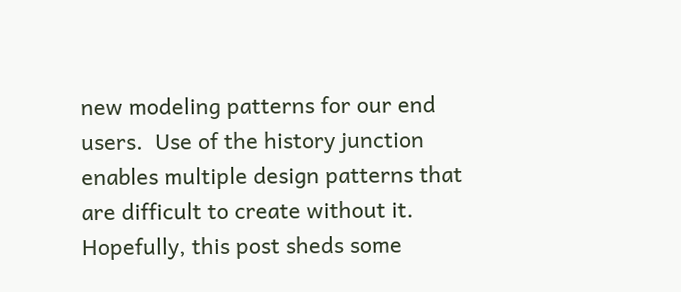new modeling patterns for our end users.  Use of the history junction enables multiple design patterns that are difficult to create without it.  Hopefully, this post sheds some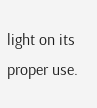light on its proper use.